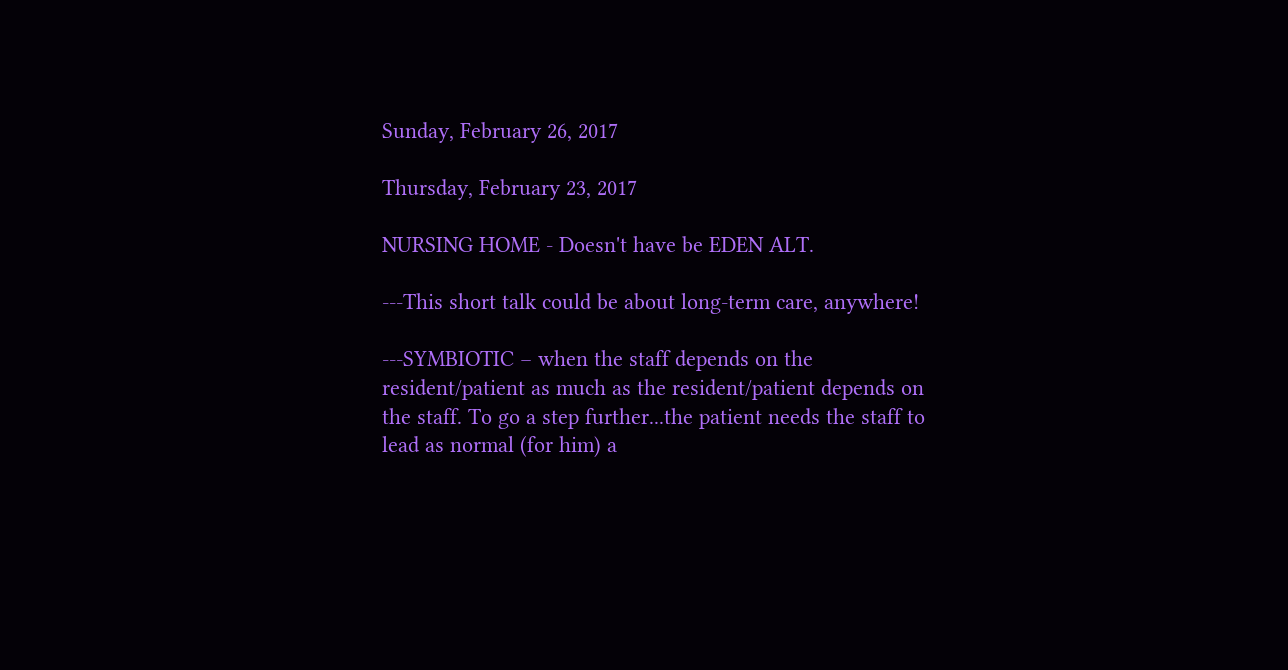Sunday, February 26, 2017

Thursday, February 23, 2017

NURSING HOME - Doesn't have be EDEN ALT.

---This short talk could be about long-term care, anywhere!

---SYMBIOTIC – when the staff depends on the resident/patient as much as the resident/patient depends on the staff. To go a step further...the patient needs the staff to lead as normal (for him) a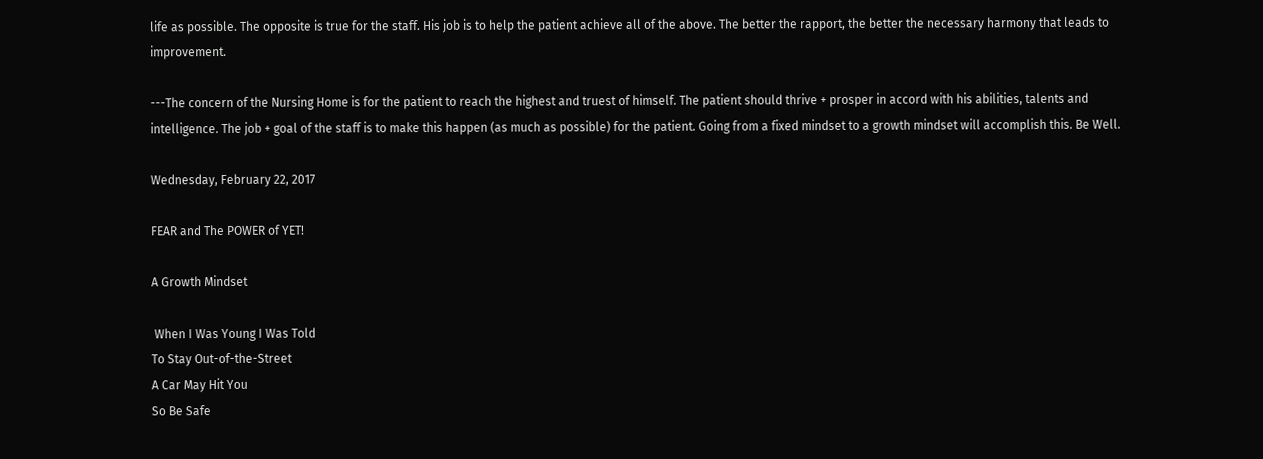life as possible. The opposite is true for the staff. His job is to help the patient achieve all of the above. The better the rapport, the better the necessary harmony that leads to improvement.

---The concern of the Nursing Home is for the patient to reach the highest and truest of himself. The patient should thrive + prosper in accord with his abilities, talents and intelligence. The job + goal of the staff is to make this happen (as much as possible) for the patient. Going from a fixed mindset to a growth mindset will accomplish this. Be Well.

Wednesday, February 22, 2017

FEAR and The POWER of YET!

A Growth Mindset

 When I Was Young I Was Told
To Stay Out-of-the-Street
A Car May Hit You
So Be Safe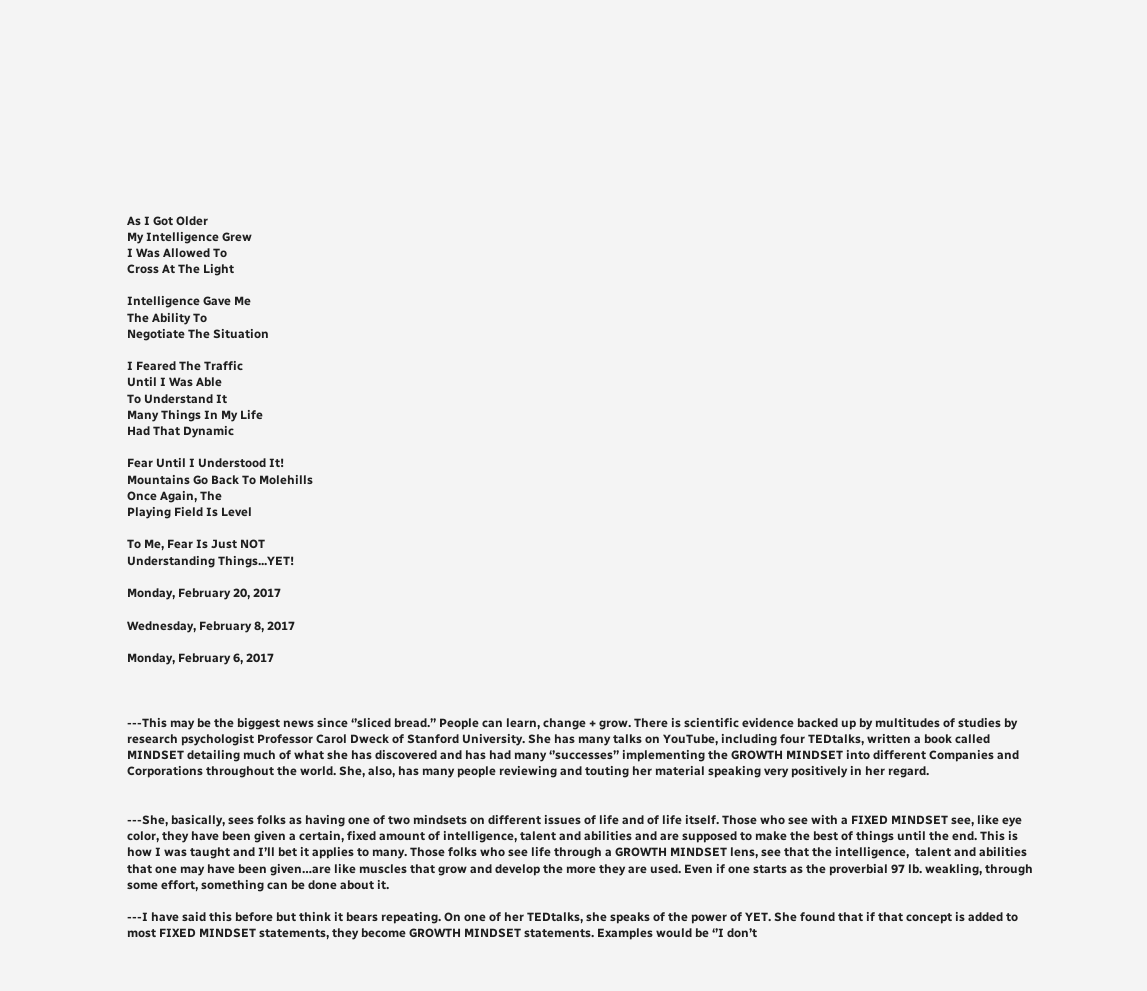As I Got Older
My Intelligence Grew
I Was Allowed To
Cross At The Light

Intelligence Gave Me
The Ability To
Negotiate The Situation

I Feared The Traffic
Until I Was Able
To Understand It
Many Things In My Life
Had That Dynamic

Fear Until I Understood It!
Mountains Go Back To Molehills
Once Again, The
Playing Field Is Level

To Me, Fear Is Just NOT
Understanding Things...YET!

Monday, February 20, 2017

Wednesday, February 8, 2017

Monday, February 6, 2017



---This may be the biggest news since ‘’sliced bread.’’ People can learn, change + grow. There is scientific evidence backed up by multitudes of studies by research psychologist Professor Carol Dweck of Stanford University. She has many talks on YouTube, including four TEDtalks, written a book called MINDSET detailing much of what she has discovered and has had many ‘’successes’’ implementing the GROWTH MINDSET into different Companies and Corporations throughout the world. She, also, has many people reviewing and touting her material speaking very positively in her regard.


---She, basically, sees folks as having one of two mindsets on different issues of life and of life itself. Those who see with a FIXED MINDSET see, like eye color, they have been given a certain, fixed amount of intelligence, talent and abilities and are supposed to make the best of things until the end. This is how I was taught and I’ll bet it applies to many. Those folks who see life through a GROWTH MINDSET lens, see that the intelligence,  talent and abilities that one may have been given…are like muscles that grow and develop the more they are used. Even if one starts as the proverbial 97 lb. weakling, through some effort, something can be done about it.

---I have said this before but think it bears repeating. On one of her TEDtalks, she speaks of the power of YET. She found that if that concept is added to most FIXED MINDSET statements, they become GROWTH MINDSET statements. Examples would be ‘’I don’t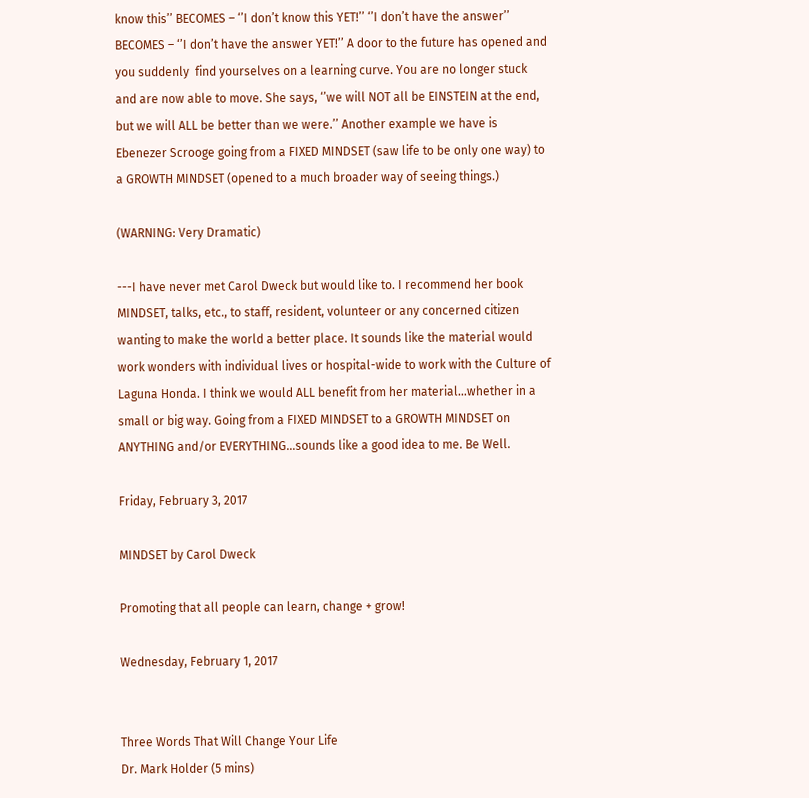know this’’ BECOMES – ‘’I don’t know this YET!’’ ‘’I don’t have the answer’’ BECOMES – ‘’I don’t have the answer YET!’’ A door to the future has opened and you suddenly  find yourselves on a learning curve. You are no longer stuck and are now able to move. She says, ‘’we will NOT all be EINSTEIN at the end, but we will ALL be better than we were.’’ Another example we have is Ebenezer Scrooge going from a FIXED MINDSET (saw life to be only one way) to a GROWTH MINDSET (opened to a much broader way of seeing things.)

(WARNING: Very Dramatic)

---I have never met Carol Dweck but would like to. I recommend her book MINDSET, talks, etc., to staff, resident, volunteer or any concerned citizen wanting to make the world a better place. It sounds like the material would work wonders with individual lives or hospital-wide to work with the Culture of Laguna Honda. I think we would ALL benefit from her material…whether in a small or big way. Going from a FIXED MINDSET to a GROWTH MINDSET on ANYTHING and/or EVERYTHING…sounds like a good idea to me. Be Well.

Friday, February 3, 2017

MINDSET by Carol Dweck

Promoting that all people can learn, change + grow!

Wednesday, February 1, 2017


Three Words That Will Change Your Life
Dr. Mark Holder (5 mins)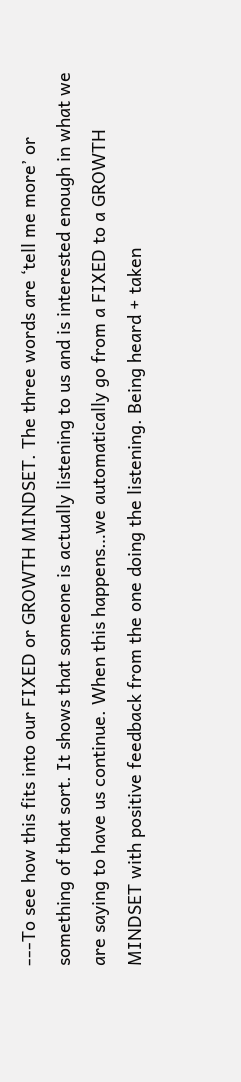---To see how this fits into our FIXED or GROWTH MINDSET. The three words are ‘tell me more’ or something of that sort. It shows that someone is actually listening to us and is interested enough in what we are saying to have us continue. When this happens…we automatically go from a FIXED to a GROWTH MINDSET with positive feedback from the one doing the listening. Being heard + taken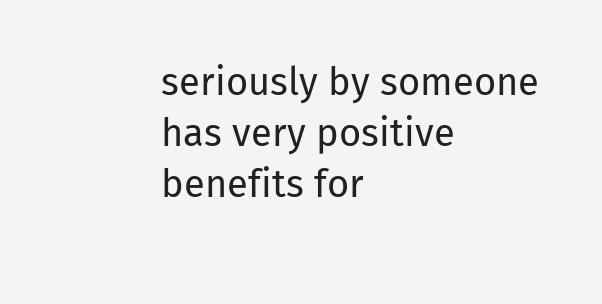seriously by someone has very positive benefits for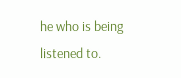he who is being listened to.